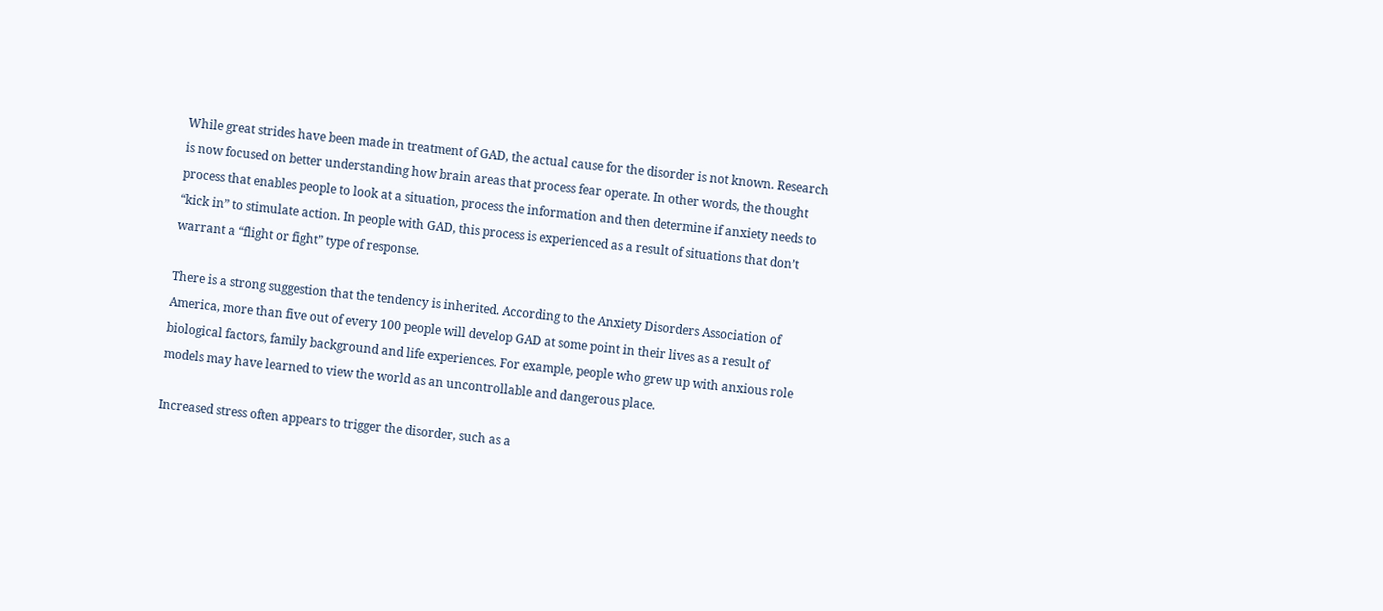While great strides have been made in treatment of GAD, the actual cause for the disorder is not known. Research is now focused on better understanding how brain areas that process fear operate. In other words, the thought process that enables people to look at a situation, process the information and then determine if anxiety needs to “kick in” to stimulate action. In people with GAD, this process is experienced as a result of situations that don’t warrant a “flight or fight” type of response.

There is a strong suggestion that the tendency is inherited. According to the Anxiety Disorders Association of America, more than five out of every 100 people will develop GAD at some point in their lives as a result of biological factors, family background and life experiences. For example, people who grew up with anxious role models may have learned to view the world as an uncontrollable and dangerous place.

Increased stress often appears to trigger the disorder, such as a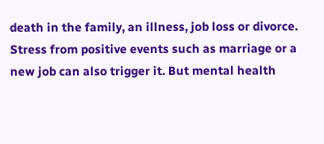death in the family, an illness, job loss or divorce. Stress from positive events such as marriage or a new job can also trigger it. But mental health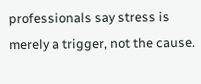professionals say stress is merely a trigger, not the cause.